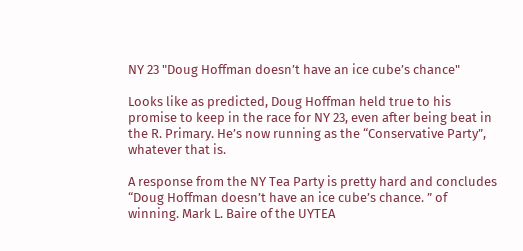NY 23 "Doug Hoffman doesn’t have an ice cube’s chance"

Looks like as predicted, Doug Hoffman held true to his promise to keep in the race for NY 23, even after being beat in the R. Primary. He’s now running as the “Conservative Party”, whatever that is.

A response from the NY Tea Party is pretty hard and concludes “Doug Hoffman doesn’t have an ice cube’s chance. ” of winning. Mark L. Baire of the UYTEA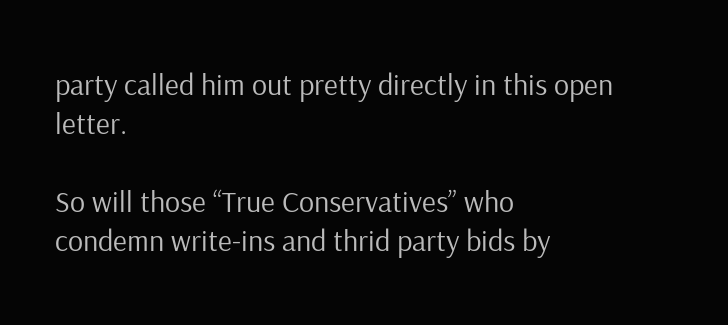party called him out pretty directly in this open letter.

So will those “True Conservatives” who condemn write-ins and thrid party bids by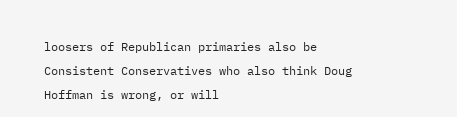loosers of Republican primaries also be Consistent Conservatives who also think Doug Hoffman is wrong, or will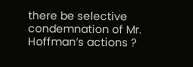there be selective condemnation of Mr. Hoffman’s actions ?